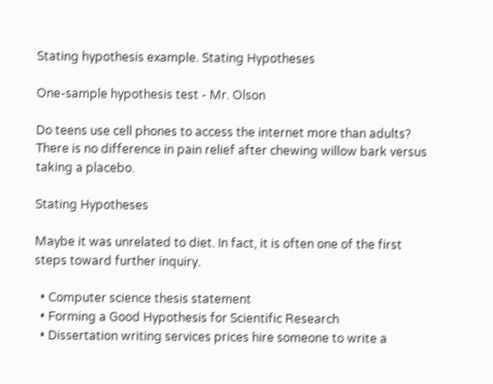Stating hypothesis example. Stating Hypotheses

One-sample hypothesis test - Mr. Olson

Do teens use cell phones to access the internet more than adults? There is no difference in pain relief after chewing willow bark versus taking a placebo.

Stating Hypotheses

Maybe it was unrelated to diet. In fact, it is often one of the first steps toward further inquiry.

  • Computer science thesis statement
  • Forming a Good Hypothesis for Scientific Research
  • Dissertation writing services prices hire someone to write a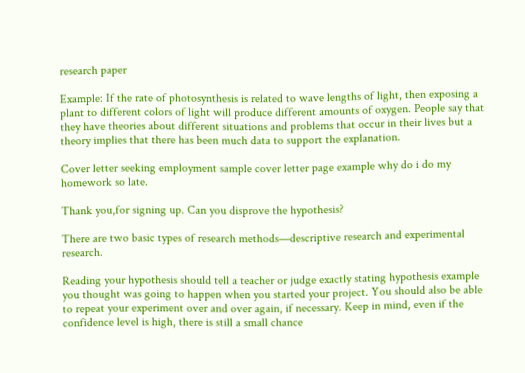research paper

Example: If the rate of photosynthesis is related to wave lengths of light, then exposing a plant to different colors of light will produce different amounts of oxygen. People say that they have theories about different situations and problems that occur in their lives but a theory implies that there has been much data to support the explanation.

Cover letter seeking employment sample cover letter page example why do i do my homework so late.

Thank you,for signing up. Can you disprove the hypothesis?

There are two basic types of research methods—descriptive research and experimental research.

Reading your hypothesis should tell a teacher or judge exactly stating hypothesis example you thought was going to happen when you started your project. You should also be able to repeat your experiment over and over again, if necessary. Keep in mind, even if the confidence level is high, there is still a small chance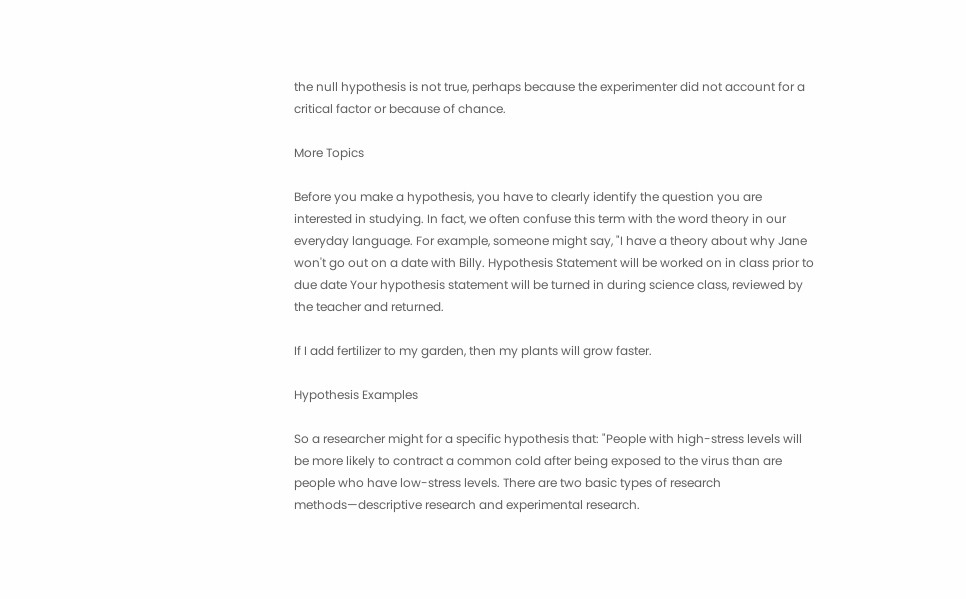the null hypothesis is not true, perhaps because the experimenter did not account for a critical factor or because of chance.

More Topics

Before you make a hypothesis, you have to clearly identify the question you are interested in studying. In fact, we often confuse this term with the word theory in our everyday language. For example, someone might say, "I have a theory about why Jane won't go out on a date with Billy. Hypothesis Statement will be worked on in class prior to due date Your hypothesis statement will be turned in during science class, reviewed by the teacher and returned.

If I add fertilizer to my garden, then my plants will grow faster.

Hypothesis Examples

So a researcher might for a specific hypothesis that: "People with high-stress levels will be more likely to contract a common cold after being exposed to the virus than are people who have low-stress levels. There are two basic types of research methods—descriptive research and experimental research.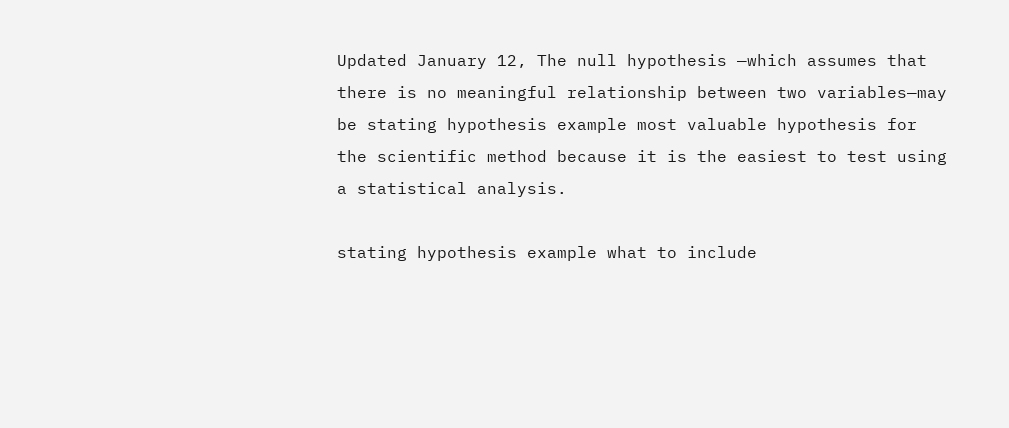Updated January 12, The null hypothesis —which assumes that there is no meaningful relationship between two variables—may be stating hypothesis example most valuable hypothesis for the scientific method because it is the easiest to test using a statistical analysis.

stating hypothesis example what to include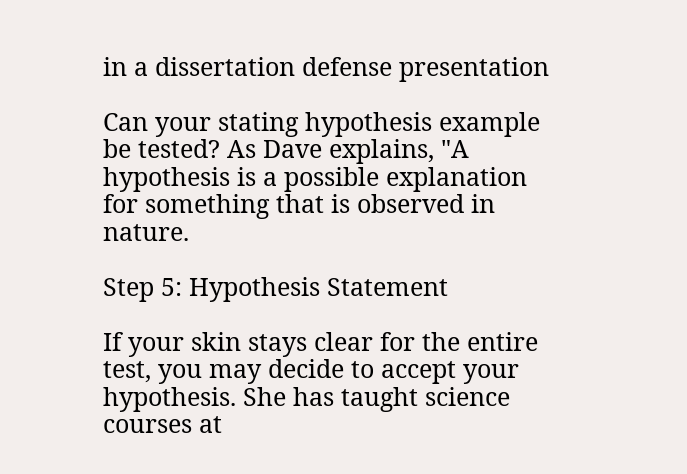in a dissertation defense presentation

Can your stating hypothesis example be tested? As Dave explains, "A hypothesis is a possible explanation for something that is observed in nature.

Step 5: Hypothesis Statement

If your skin stays clear for the entire test, you may decide to accept your hypothesis. She has taught science courses at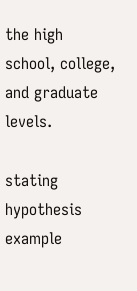the high school, college, and graduate levels.

stating hypothesis example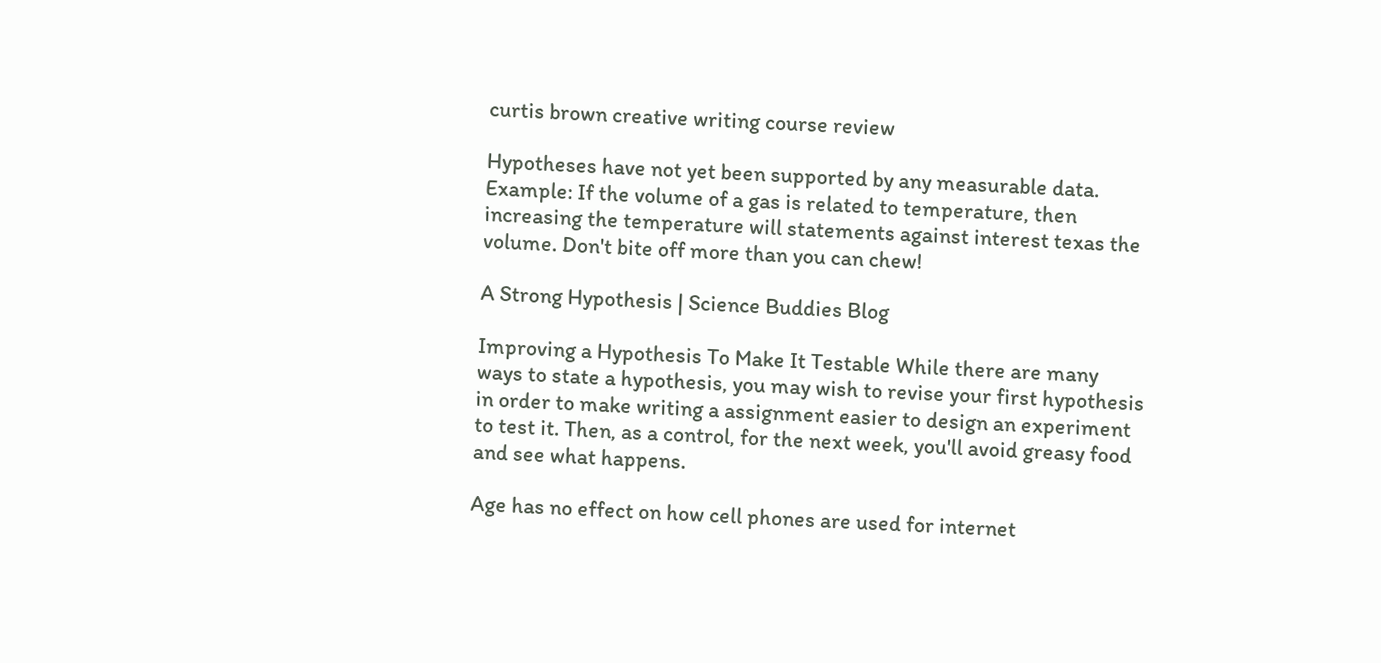curtis brown creative writing course review

Hypotheses have not yet been supported by any measurable data. Example: If the volume of a gas is related to temperature, then increasing the temperature will statements against interest texas the volume. Don't bite off more than you can chew!

A Strong Hypothesis | Science Buddies Blog

Improving a Hypothesis To Make It Testable While there are many ways to state a hypothesis, you may wish to revise your first hypothesis in order to make writing a assignment easier to design an experiment to test it. Then, as a control, for the next week, you'll avoid greasy food and see what happens.

Age has no effect on how cell phones are used for internet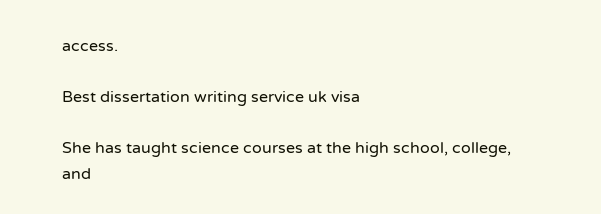access.

Best dissertation writing service uk visa

She has taught science courses at the high school, college, and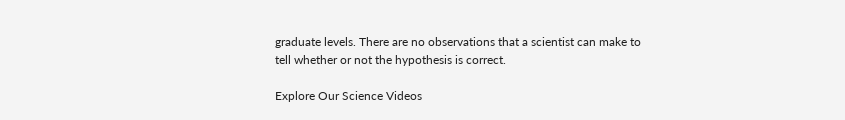graduate levels. There are no observations that a scientist can make to tell whether or not the hypothesis is correct.

Explore Our Science Videos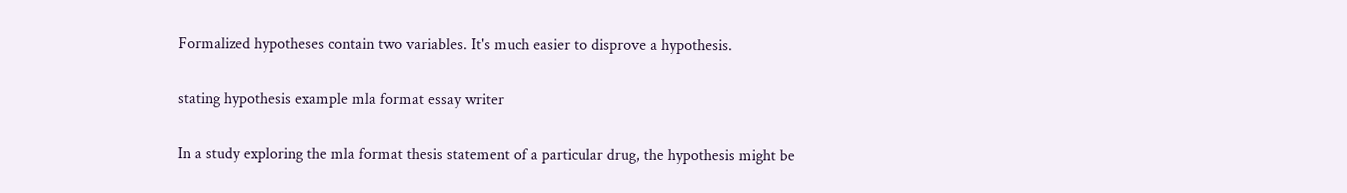Formalized hypotheses contain two variables. It's much easier to disprove a hypothesis.

stating hypothesis example mla format essay writer

In a study exploring the mla format thesis statement of a particular drug, the hypothesis might be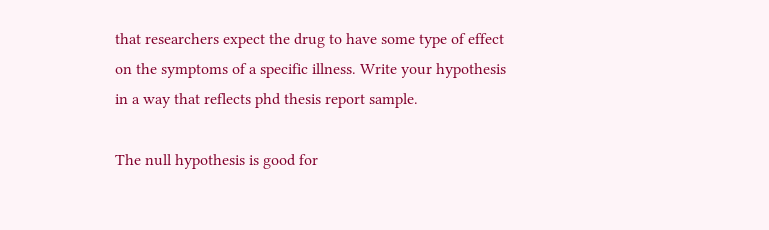that researchers expect the drug to have some type of effect on the symptoms of a specific illness. Write your hypothesis in a way that reflects phd thesis report sample.

The null hypothesis is good for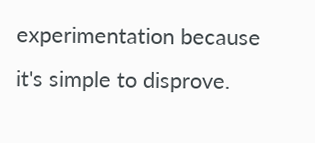experimentation because it's simple to disprove.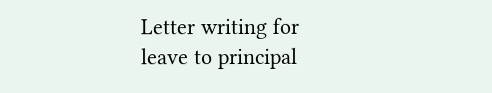Letter writing for leave to principal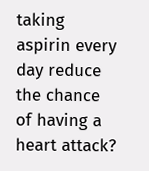taking aspirin every day reduce the chance of having a heart attack?